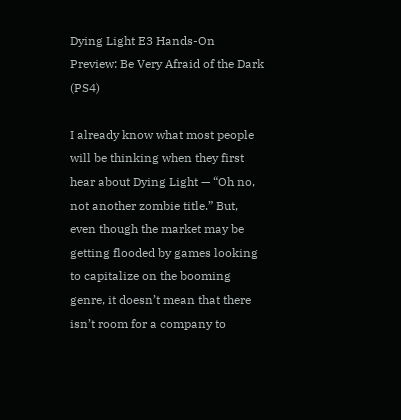Dying Light E3 Hands-On Preview: Be Very Afraid of the Dark (PS4)

I already know what most people will be thinking when they first hear about Dying Light — “Oh no, not another zombie title.” But, even though the market may be getting flooded by games looking to capitalize on the booming genre, it doesn’t mean that there isn’t room for a company to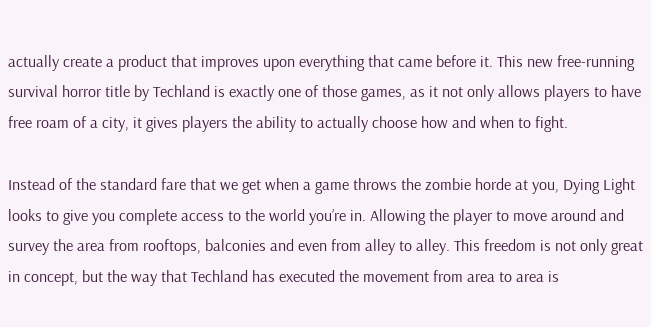actually create a product that improves upon everything that came before it. This new free-running survival horror title by Techland is exactly one of those games, as it not only allows players to have free roam of a city, it gives players the ability to actually choose how and when to fight.

Instead of the standard fare that we get when a game throws the zombie horde at you, Dying Light looks to give you complete access to the world you’re in. Allowing the player to move around and survey the area from rooftops, balconies and even from alley to alley. This freedom is not only great in concept, but the way that Techland has executed the movement from area to area is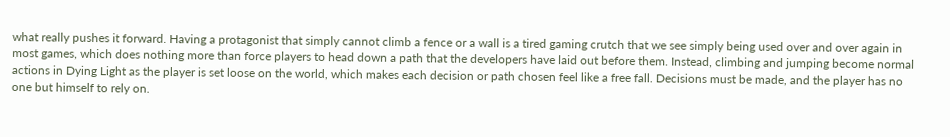what really pushes it forward. Having a protagonist that simply cannot climb a fence or a wall is a tired gaming crutch that we see simply being used over and over again in most games, which does nothing more than force players to head down a path that the developers have laid out before them. Instead, climbing and jumping become normal actions in Dying Light as the player is set loose on the world, which makes each decision or path chosen feel like a free fall. Decisions must be made, and the player has no one but himself to rely on.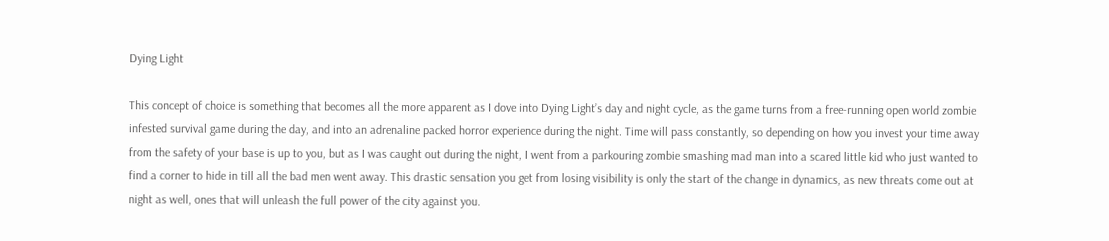Dying Light

This concept of choice is something that becomes all the more apparent as I dove into Dying Light’s day and night cycle, as the game turns from a free-running open world zombie infested survival game during the day, and into an adrenaline packed horror experience during the night. Time will pass constantly, so depending on how you invest your time away from the safety of your base is up to you, but as I was caught out during the night, I went from a parkouring zombie smashing mad man into a scared little kid who just wanted to find a corner to hide in till all the bad men went away. This drastic sensation you get from losing visibility is only the start of the change in dynamics, as new threats come out at night as well, ones that will unleash the full power of the city against you.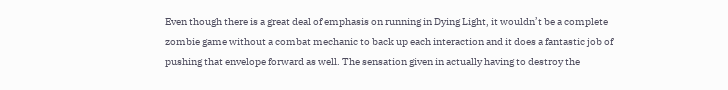Even though there is a great deal of emphasis on running in Dying Light, it wouldn’t be a complete zombie game without a combat mechanic to back up each interaction and it does a fantastic job of pushing that envelope forward as well. The sensation given in actually having to destroy the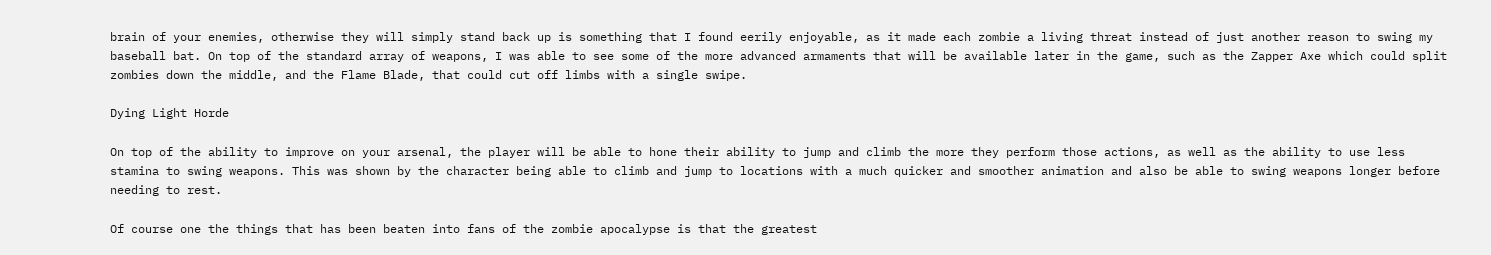brain of your enemies, otherwise they will simply stand back up is something that I found eerily enjoyable, as it made each zombie a living threat instead of just another reason to swing my baseball bat. On top of the standard array of weapons, I was able to see some of the more advanced armaments that will be available later in the game, such as the Zapper Axe which could split zombies down the middle, and the Flame Blade, that could cut off limbs with a single swipe.

Dying Light Horde

On top of the ability to improve on your arsenal, the player will be able to hone their ability to jump and climb the more they perform those actions, as well as the ability to use less stamina to swing weapons. This was shown by the character being able to climb and jump to locations with a much quicker and smoother animation and also be able to swing weapons longer before needing to rest.

Of course one the things that has been beaten into fans of the zombie apocalypse is that the greatest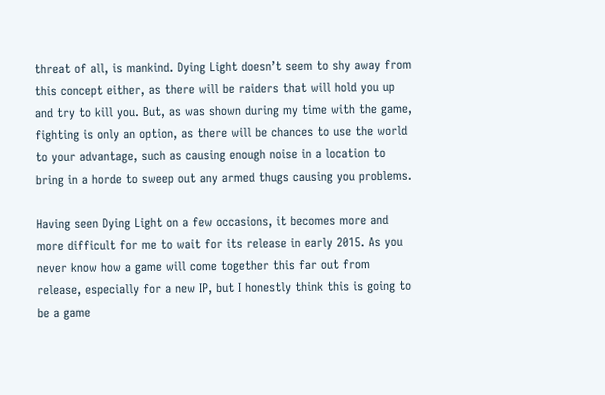threat of all, is mankind. Dying Light doesn’t seem to shy away from this concept either, as there will be raiders that will hold you up and try to kill you. But, as was shown during my time with the game, fighting is only an option, as there will be chances to use the world to your advantage, such as causing enough noise in a location to bring in a horde to sweep out any armed thugs causing you problems.

Having seen Dying Light on a few occasions, it becomes more and more difficult for me to wait for its release in early 2015. As you never know how a game will come together this far out from release, especially for a new IP, but I honestly think this is going to be a game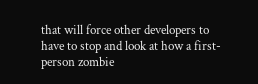that will force other developers to have to stop and look at how a first-person zombie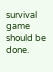survival game should be done.